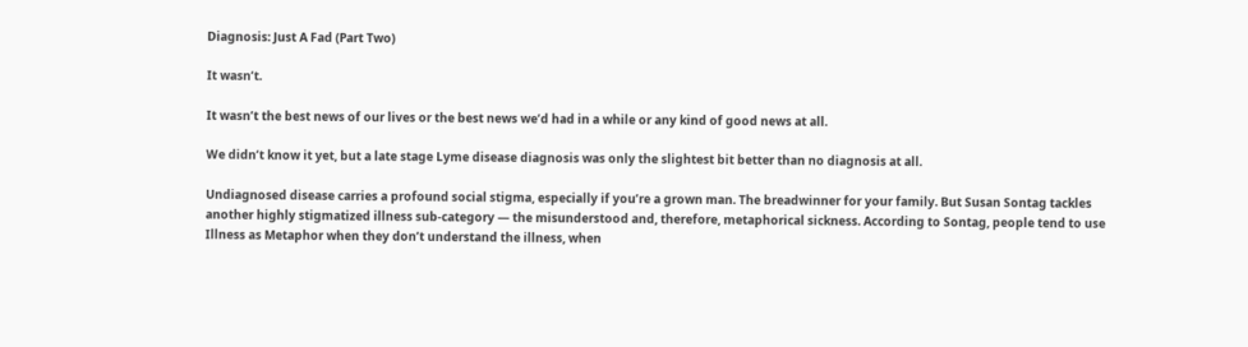Diagnosis: Just A Fad (Part Two)

It wasn’t.

It wasn’t the best news of our lives or the best news we’d had in a while or any kind of good news at all.

We didn’t know it yet, but a late stage Lyme disease diagnosis was only the slightest bit better than no diagnosis at all.

Undiagnosed disease carries a profound social stigma, especially if you’re a grown man. The breadwinner for your family. But Susan Sontag tackles another highly stigmatized illness sub-category — the misunderstood and, therefore, metaphorical sickness. According to Sontag, people tend to use Illness as Metaphor when they don’t understand the illness, when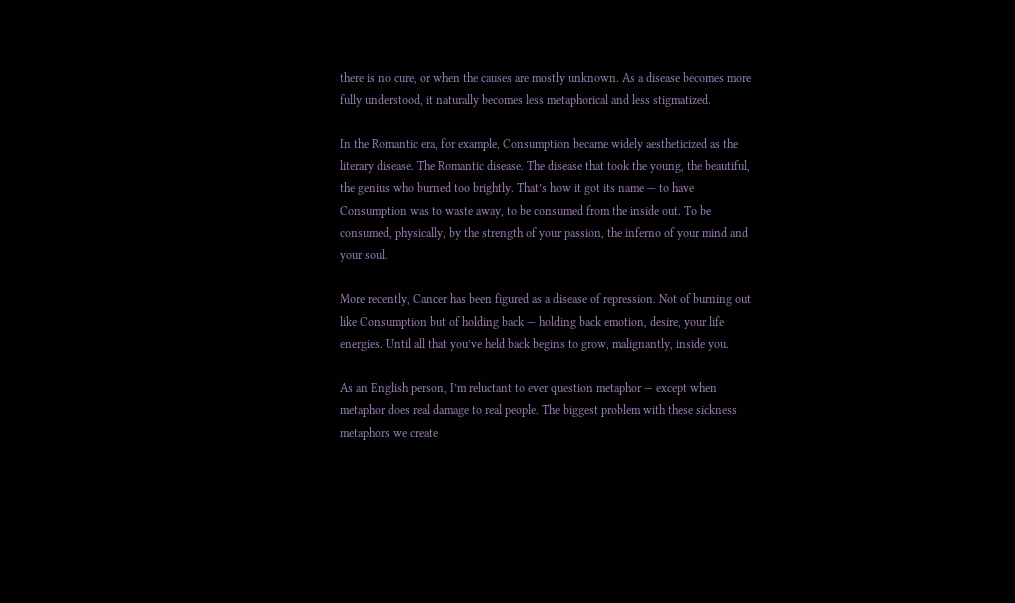there is no cure, or when the causes are mostly unknown. As a disease becomes more fully understood, it naturally becomes less metaphorical and less stigmatized.

In the Romantic era, for example, Consumption became widely aestheticized as the literary disease. The Romantic disease. The disease that took the young, the beautiful, the genius who burned too brightly. That’s how it got its name — to have Consumption was to waste away, to be consumed from the inside out. To be consumed, physically, by the strength of your passion, the inferno of your mind and your soul.

More recently, Cancer has been figured as a disease of repression. Not of burning out like Consumption but of holding back — holding back emotion, desire, your life energies. Until all that you’ve held back begins to grow, malignantly, inside you.

As an English person, I’m reluctant to ever question metaphor — except when metaphor does real damage to real people. The biggest problem with these sickness metaphors we create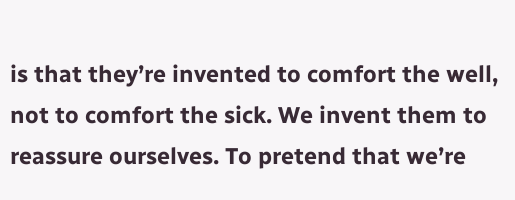is that they’re invented to comfort the well, not to comfort the sick. We invent them to reassure ourselves. To pretend that we’re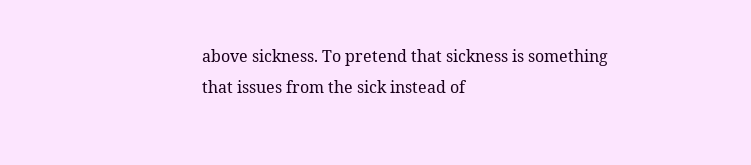above sickness. To pretend that sickness is something that issues from the sick instead of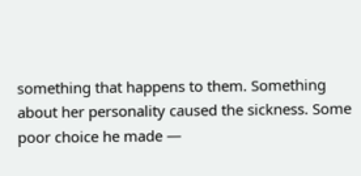something that happens to them. Something about her personality caused the sickness. Some poor choice he made —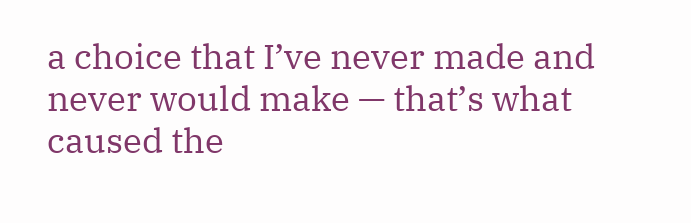a choice that I’ve never made and never would make — that’s what caused the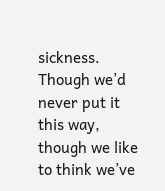sickness. Though we’d never put it this way, though we like to think we’ve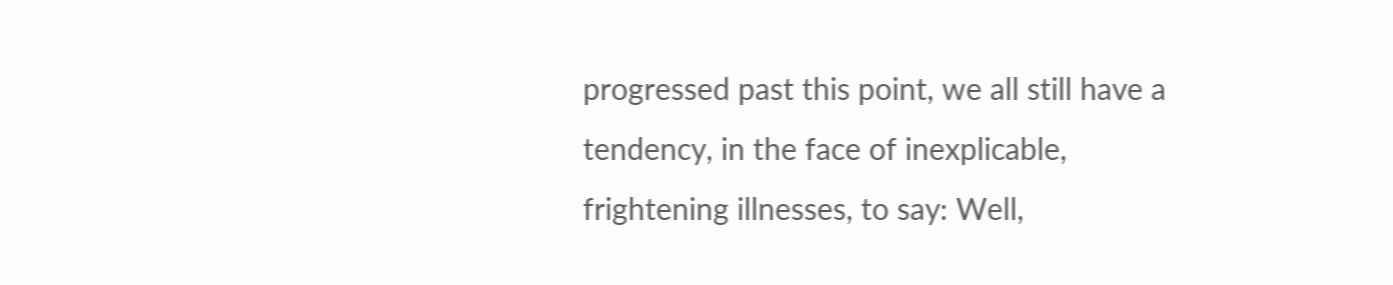progressed past this point, we all still have a tendency, in the face of inexplicable, frightening illnesses, to say: Well,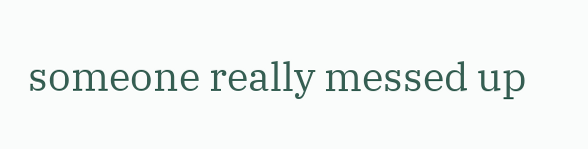someone really messed up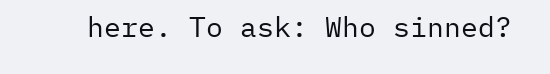here. To ask: Who sinned?